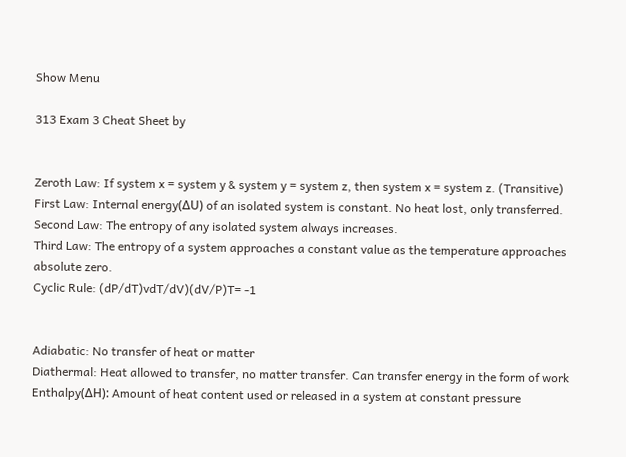Show Menu

313 Exam 3 Cheat Sheet by


Zeroth Law: If system x = system y & system y = system z, then system x = system z. (Transitive)
First Law: Internal energy(ΔU) of an isolated system is constant. No heat lost, only transferred.
Second Law: The entropy of any isolated system always increases.
Third Law: The entropy of a system approaches a constant value as the temperature approaches absolute zero.
Cyclic Rule: (dP/dT)vdT/dV)(dV/P)T= -1


Adiabatic: No transfer of heat or matter
Diathermal: Heat allowed to transfer, no matter transfer. Can transfer energy in the form of work
Enthalpy(ΔH): Amount of heat content used or released in a system at constant pressure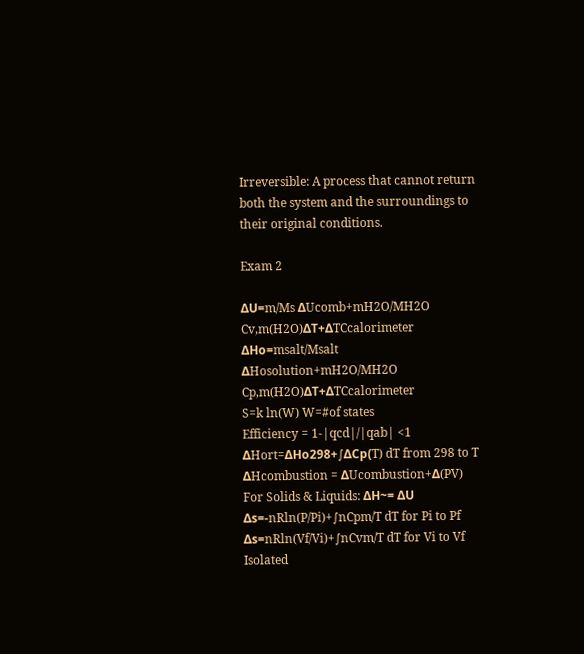Irreversible: A process that cannot return both the system and the surroundings to their original conditions.

Exam 2

ΔU=m/Ms ΔUcomb+mH2O/MH2O Cv,m(H2O)ΔT+ΔTCcalorimeter
ΔHo=msalt/Msalt ΔHosolution+mH2O/MH2O Cp,m(H2O)ΔT+ΔTCcalorimeter
S=k ln(W) W=#of states
Efficiency = 1-|qcd|/|qab| <1
ΔHort=ΔHo298+∫ΔCp(T) dT from 298 to T
ΔHcombustion = ΔUcombustion+Δ(PV)
For Solids & Liquids: ΔH~= ΔU
Δs=-nRln(P/Pi)+∫nCpm/T dT for Pi to Pf
Δs=nRln(Vf/Vi)+∫nCvm/T dT for Vi to Vf
Isolated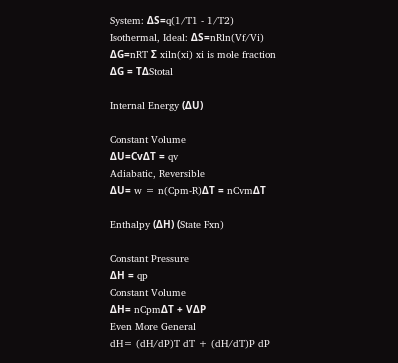System: ΔS=q(1/T1 - 1/T2)
Isothermal, Ideal: ΔS=nRln(Vf/Vi)
ΔG=nRT Σ xiln(xi) xi is mole fraction
ΔG = TΔStotal

Internal Energy (ΔU)

Constant Volume
ΔU=CvΔT = qv
Adiabatic, Reversible
ΔU= w = n(Cpm-R)ΔT = nCvmΔT

Enthalpy (ΔH) (State Fxn)

Constant Pressure
ΔH = qp
Constant Volume
ΔH= nCpmΔT + VΔP
Even More General
dH= (dH/dP)T dT + (dH/dT)P dP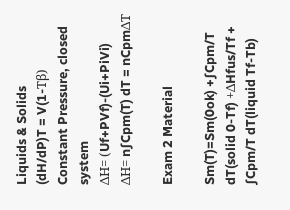Liquids & Solids
(dH/dP)T = V(1-Tβ)
Constant Pressure, closed system
ΔH= (Uf+PVf)-(Ui+PiVi)
ΔH= n∫Cpm(T) dT = nCpmΔT

Exam 2 Material

Sm(T)=Sm(0ok) +∫Cpm/T dT(solid 0-Tf) +ΔHfus/Tf + ∫Cpm/T dT(liquid Tf-Tb)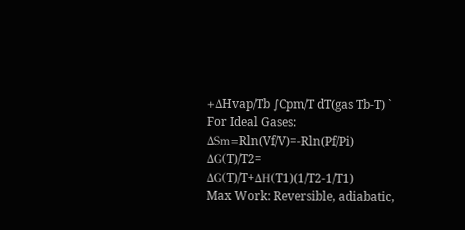+ΔHvap/Tb ∫Cpm/T dT(gas Tb-T) `
For Ideal Gases: ΔSm=Rln(Vf/V)=-Rln(Pf/Pi)
ΔG(T)/T2= ΔG(T)/T+ΔH(T1)(1/T2-1/T1)
Max Work: Reversible, adiabatic,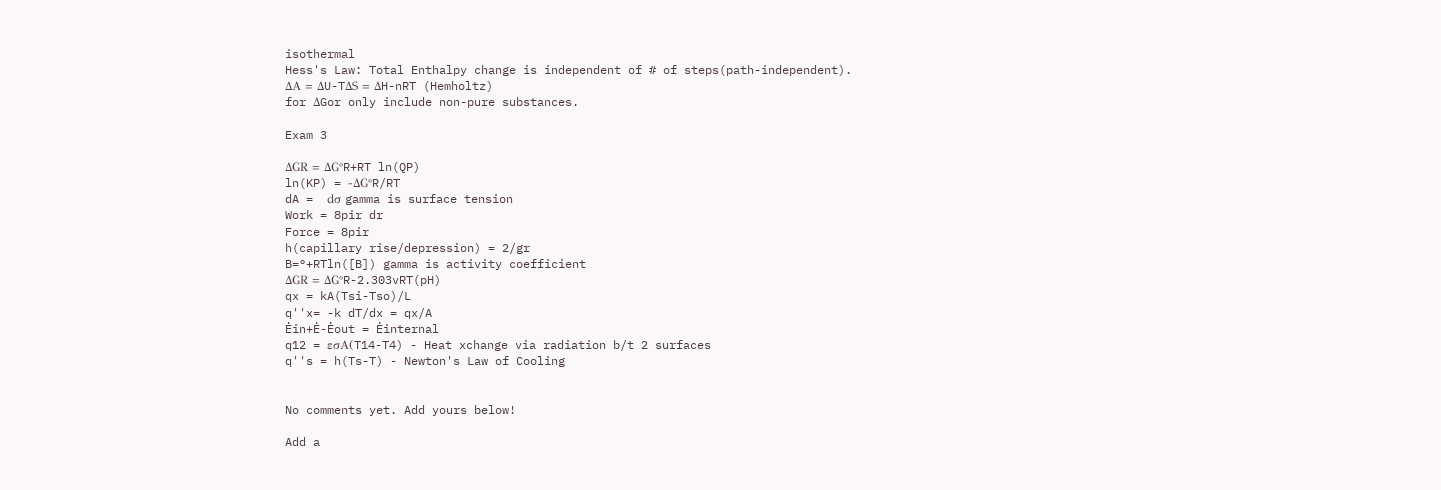isothermal
Hess's Law: Total Enthalpy change is independent of # of steps(path-independent).
ΔA = ΔU-TΔS = ΔH-nRT (Hemholtz)
for ΔGor only include non-pure substances.

Exam 3

ΔGR = ΔG°R+RT ln(QP)
ln(KP) = -ΔG°R/RT
dA =  dσ gamma is surface tension
Work = 8pir dr
Force = 8pir
h(capillary rise/depression) = 2/gr
B=°+RTln([B]) gamma is activity coefficient
ΔGR = ΔG°R-2.303vRT(pH)
qx = kA(Tsi-Tso)/L
q''x= -k dT/dx = qx/A
Ėin+Ė-Ėout = Ėinternal
q12 = εσA(T14-T4) - Heat xchange via radiation b/t 2 surfaces
q''s = h(Ts-T) - Newton's Law of Cooling


No comments yet. Add yours below!

Add a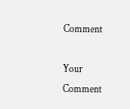Comment

Your Comment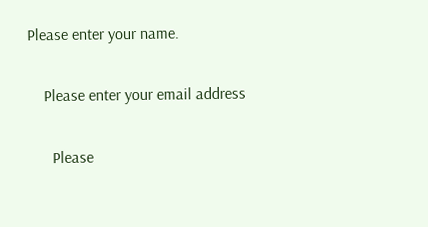Please enter your name.

    Please enter your email address

      Please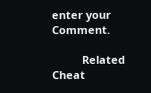enter your Comment.

          Related Cheat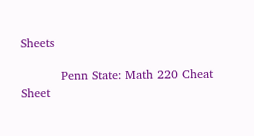Sheets

          Penn State: Math 220 Cheat Sheet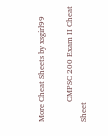More Cheat Sheets by xsgirl99

          CMPSC 200 Exam II Cheat Sheet